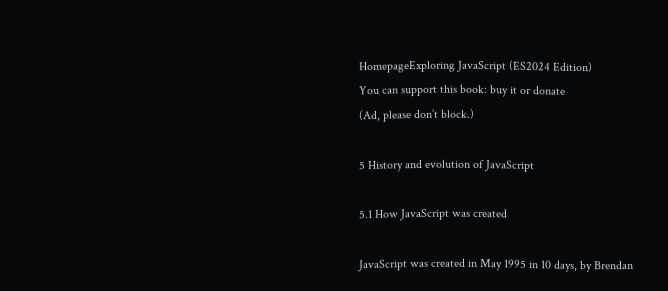HomepageExploring JavaScript (ES2024 Edition)
You can support this book: buy it or donate
(Ad, please don’t block.)

5 History and evolution of JavaScript

5.1 How JavaScript was created

JavaScript was created in May 1995 in 10 days, by Brendan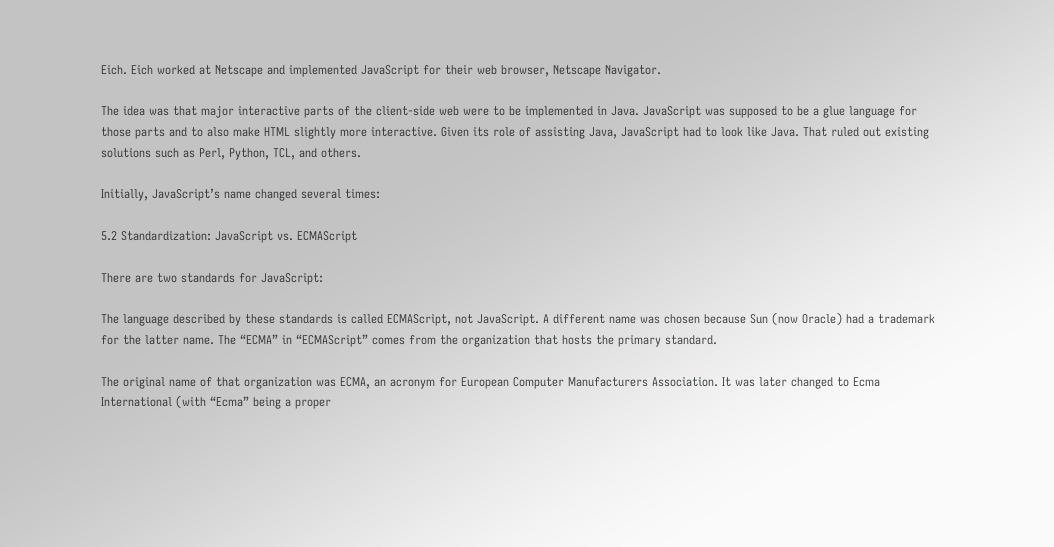Eich. Eich worked at Netscape and implemented JavaScript for their web browser, Netscape Navigator.

The idea was that major interactive parts of the client-side web were to be implemented in Java. JavaScript was supposed to be a glue language for those parts and to also make HTML slightly more interactive. Given its role of assisting Java, JavaScript had to look like Java. That ruled out existing solutions such as Perl, Python, TCL, and others.

Initially, JavaScript’s name changed several times:

5.2 Standardization: JavaScript vs. ECMAScript

There are two standards for JavaScript:

The language described by these standards is called ECMAScript, not JavaScript. A different name was chosen because Sun (now Oracle) had a trademark for the latter name. The “ECMA” in “ECMAScript” comes from the organization that hosts the primary standard.

The original name of that organization was ECMA, an acronym for European Computer Manufacturers Association. It was later changed to Ecma International (with “Ecma” being a proper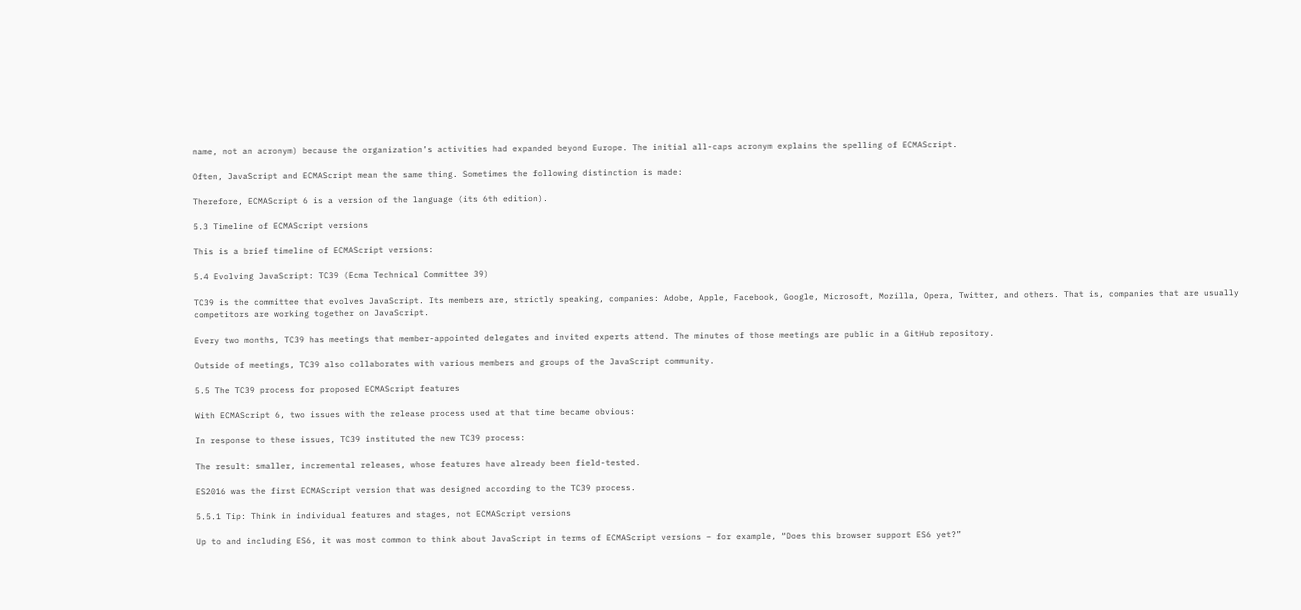name, not an acronym) because the organization’s activities had expanded beyond Europe. The initial all-caps acronym explains the spelling of ECMAScript.

Often, JavaScript and ECMAScript mean the same thing. Sometimes the following distinction is made:

Therefore, ECMAScript 6 is a version of the language (its 6th edition).

5.3 Timeline of ECMAScript versions

This is a brief timeline of ECMAScript versions:

5.4 Evolving JavaScript: TC39 (Ecma Technical Committee 39)

TC39 is the committee that evolves JavaScript. Its members are, strictly speaking, companies: Adobe, Apple, Facebook, Google, Microsoft, Mozilla, Opera, Twitter, and others. That is, companies that are usually competitors are working together on JavaScript.

Every two months, TC39 has meetings that member-appointed delegates and invited experts attend. The minutes of those meetings are public in a GitHub repository.

Outside of meetings, TC39 also collaborates with various members and groups of the JavaScript community.

5.5 The TC39 process for proposed ECMAScript features

With ECMAScript 6, two issues with the release process used at that time became obvious:

In response to these issues, TC39 instituted the new TC39 process:

The result: smaller, incremental releases, whose features have already been field-tested.

ES2016 was the first ECMAScript version that was designed according to the TC39 process.

5.5.1 Tip: Think in individual features and stages, not ECMAScript versions

Up to and including ES6, it was most common to think about JavaScript in terms of ECMAScript versions – for example, “Does this browser support ES6 yet?”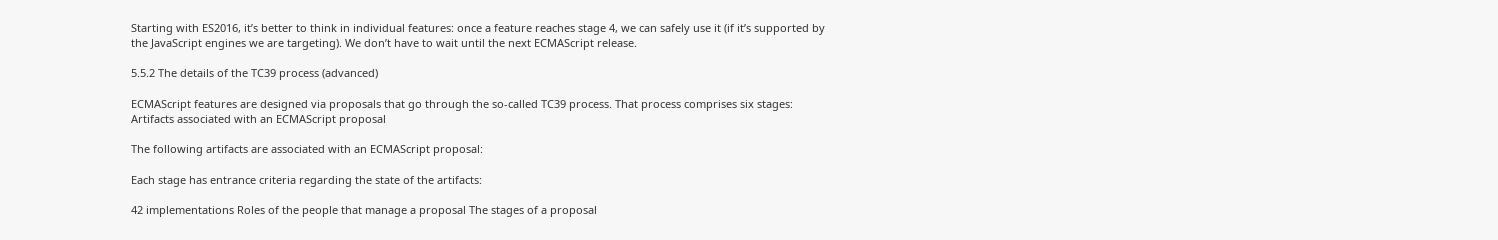Starting with ES2016, it’s better to think in individual features: once a feature reaches stage 4, we can safely use it (if it’s supported by the JavaScript engines we are targeting). We don’t have to wait until the next ECMAScript release.

5.5.2 The details of the TC39 process (advanced)

ECMAScript features are designed via proposals that go through the so-called TC39 process. That process comprises six stages: Artifacts associated with an ECMAScript proposal

The following artifacts are associated with an ECMAScript proposal:

Each stage has entrance criteria regarding the state of the artifacts:

42 implementations Roles of the people that manage a proposal The stages of a proposal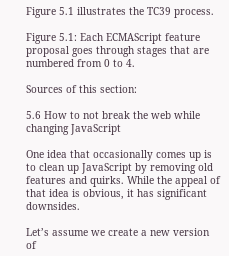Figure 5.1 illustrates the TC39 process.

Figure 5.1: Each ECMAScript feature proposal goes through stages that are numbered from 0 to 4.

Sources of this section:

5.6 How to not break the web while changing JavaScript

One idea that occasionally comes up is to clean up JavaScript by removing old features and quirks. While the appeal of that idea is obvious, it has significant downsides.

Let’s assume we create a new version of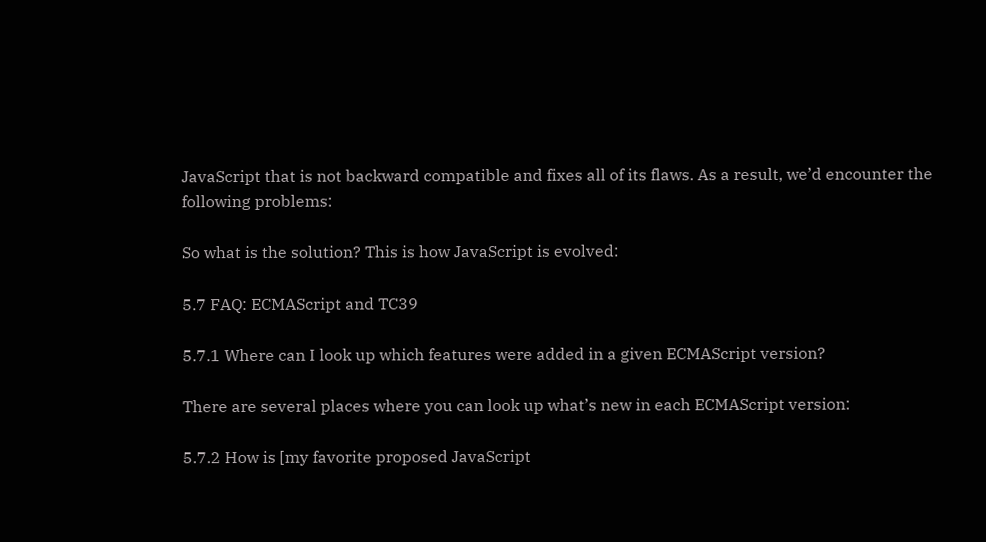JavaScript that is not backward compatible and fixes all of its flaws. As a result, we’d encounter the following problems:

So what is the solution? This is how JavaScript is evolved:

5.7 FAQ: ECMAScript and TC39

5.7.1 Where can I look up which features were added in a given ECMAScript version?

There are several places where you can look up what’s new in each ECMAScript version:

5.7.2 How is [my favorite proposed JavaScript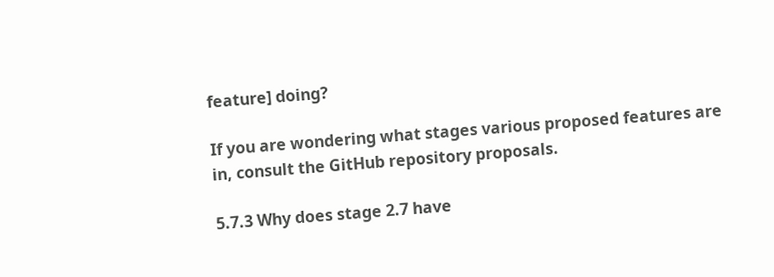feature] doing?

If you are wondering what stages various proposed features are in, consult the GitHub repository proposals.

5.7.3 Why does stage 2.7 have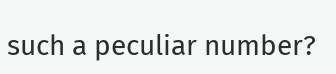such a peculiar number?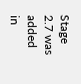Stage 2.7 was added in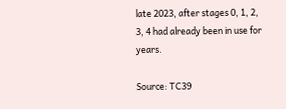late 2023, after stages 0, 1, 2, 3, 4 had already been in use for years.

Source: TC39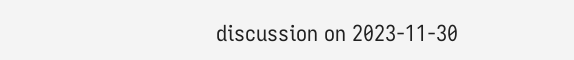discussion on 2023-11-30